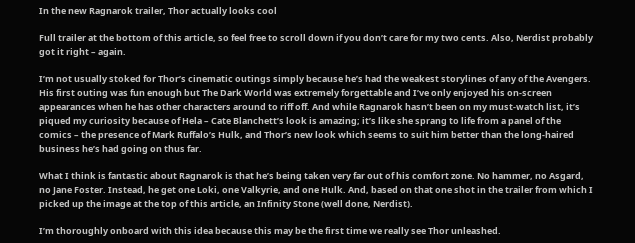In the new Ragnarok trailer, Thor actually looks cool

Full trailer at the bottom of this article, so feel free to scroll down if you don’t care for my two cents. Also, Nerdist probably got it right – again.

I’m not usually stoked for Thor’s cinematic outings simply because he’s had the weakest storylines of any of the Avengers. His first outing was fun enough but The Dark World was extremely forgettable and I’ve only enjoyed his on-screen appearances when he has other characters around to riff off. And while Ragnarok hasn’t been on my must-watch list, it’s piqued my curiosity because of Hela – Cate Blanchett’s look is amazing; it’s like she sprang to life from a panel of the comics – the presence of Mark Ruffalo’s Hulk, and Thor’s new look which seems to suit him better than the long-haired business he’s had going on thus far.

What I think is fantastic about Ragnarok is that he’s being taken very far out of his comfort zone. No hammer, no Asgard, no Jane Foster. Instead, he get one Loki, one Valkyrie, and one Hulk. And, based on that one shot in the trailer from which I picked up the image at the top of this article, an Infinity Stone (well done, Nerdist).

I’m thoroughly onboard with this idea because this may be the first time we really see Thor unleashed.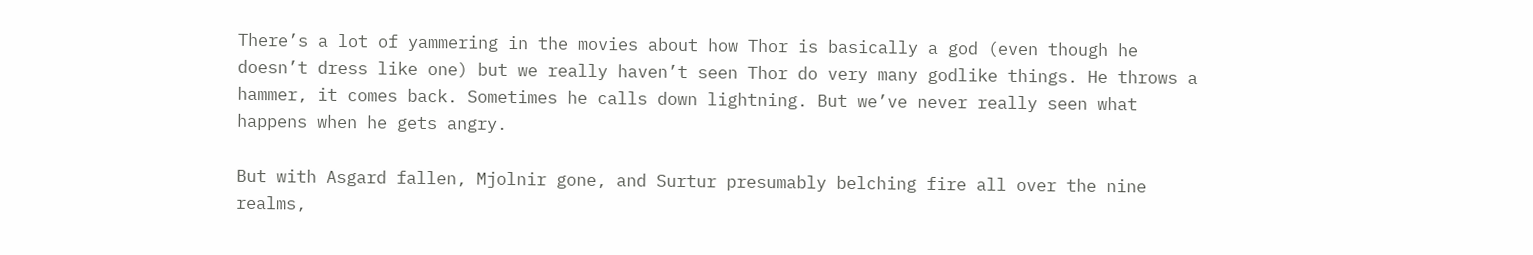There’s a lot of yammering in the movies about how Thor is basically a god (even though he doesn’t dress like one) but we really haven’t seen Thor do very many godlike things. He throws a hammer, it comes back. Sometimes he calls down lightning. But we’ve never really seen what happens when he gets angry.

But with Asgard fallen, Mjolnir gone, and Surtur presumably belching fire all over the nine realms,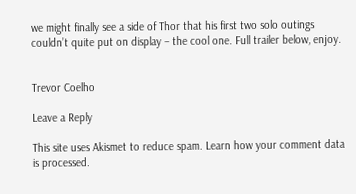we might finally see a side of Thor that his first two solo outings couldn’t quite put on display – the cool one. Full trailer below, enjoy.


Trevor Coelho

Leave a Reply

This site uses Akismet to reduce spam. Learn how your comment data is processed.